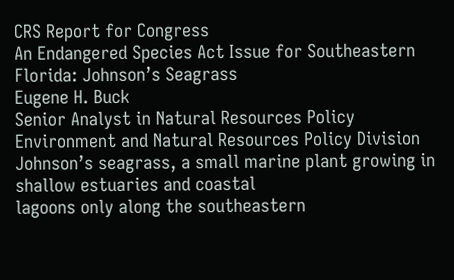CRS Report for Congress
An Endangered Species Act Issue for Southeastern
Florida: Johnson’s Seagrass
Eugene H. Buck
Senior Analyst in Natural Resources Policy
Environment and Natural Resources Policy Division
Johnson’s seagrass, a small marine plant growing in shallow estuaries and coastal
lagoons only along the southeastern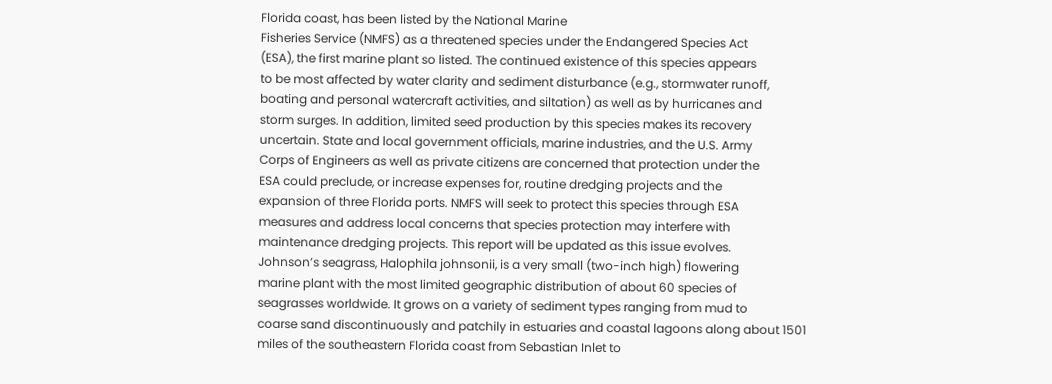Florida coast, has been listed by the National Marine
Fisheries Service (NMFS) as a threatened species under the Endangered Species Act
(ESA), the first marine plant so listed. The continued existence of this species appears
to be most affected by water clarity and sediment disturbance (e.g., stormwater runoff,
boating and personal watercraft activities, and siltation) as well as by hurricanes and
storm surges. In addition, limited seed production by this species makes its recovery
uncertain. State and local government officials, marine industries, and the U.S. Army
Corps of Engineers as well as private citizens are concerned that protection under the
ESA could preclude, or increase expenses for, routine dredging projects and the
expansion of three Florida ports. NMFS will seek to protect this species through ESA
measures and address local concerns that species protection may interfere with
maintenance dredging projects. This report will be updated as this issue evolves.
Johnson’s seagrass, Halophila johnsonii, is a very small (two-inch high) flowering
marine plant with the most limited geographic distribution of about 60 species of
seagrasses worldwide. It grows on a variety of sediment types ranging from mud to
coarse sand discontinuously and patchily in estuaries and coastal lagoons along about 1501
miles of the southeastern Florida coast from Sebastian Inlet to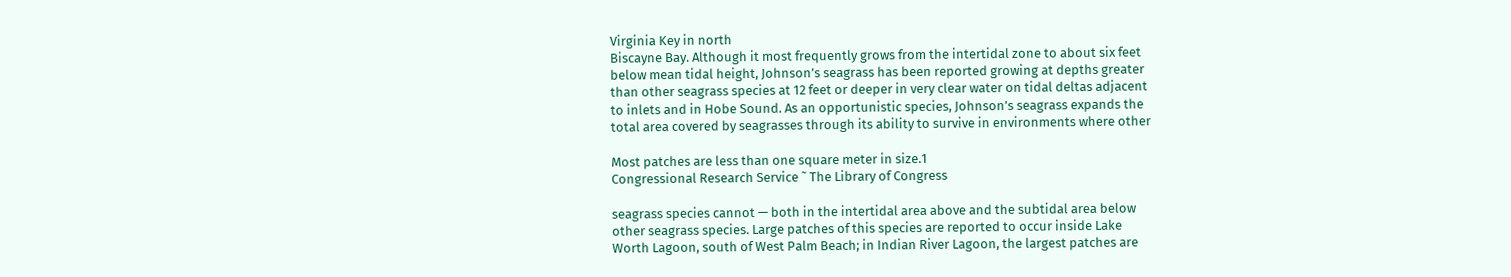Virginia Key in north
Biscayne Bay. Although it most frequently grows from the intertidal zone to about six feet
below mean tidal height, Johnson’s seagrass has been reported growing at depths greater
than other seagrass species at 12 feet or deeper in very clear water on tidal deltas adjacent
to inlets and in Hobe Sound. As an opportunistic species, Johnson’s seagrass expands the
total area covered by seagrasses through its ability to survive in environments where other

Most patches are less than one square meter in size.1
Congressional Research Service ˜ The Library of Congress

seagrass species cannot — both in the intertidal area above and the subtidal area below
other seagrass species. Large patches of this species are reported to occur inside Lake
Worth Lagoon, south of West Palm Beach; in Indian River Lagoon, the largest patches are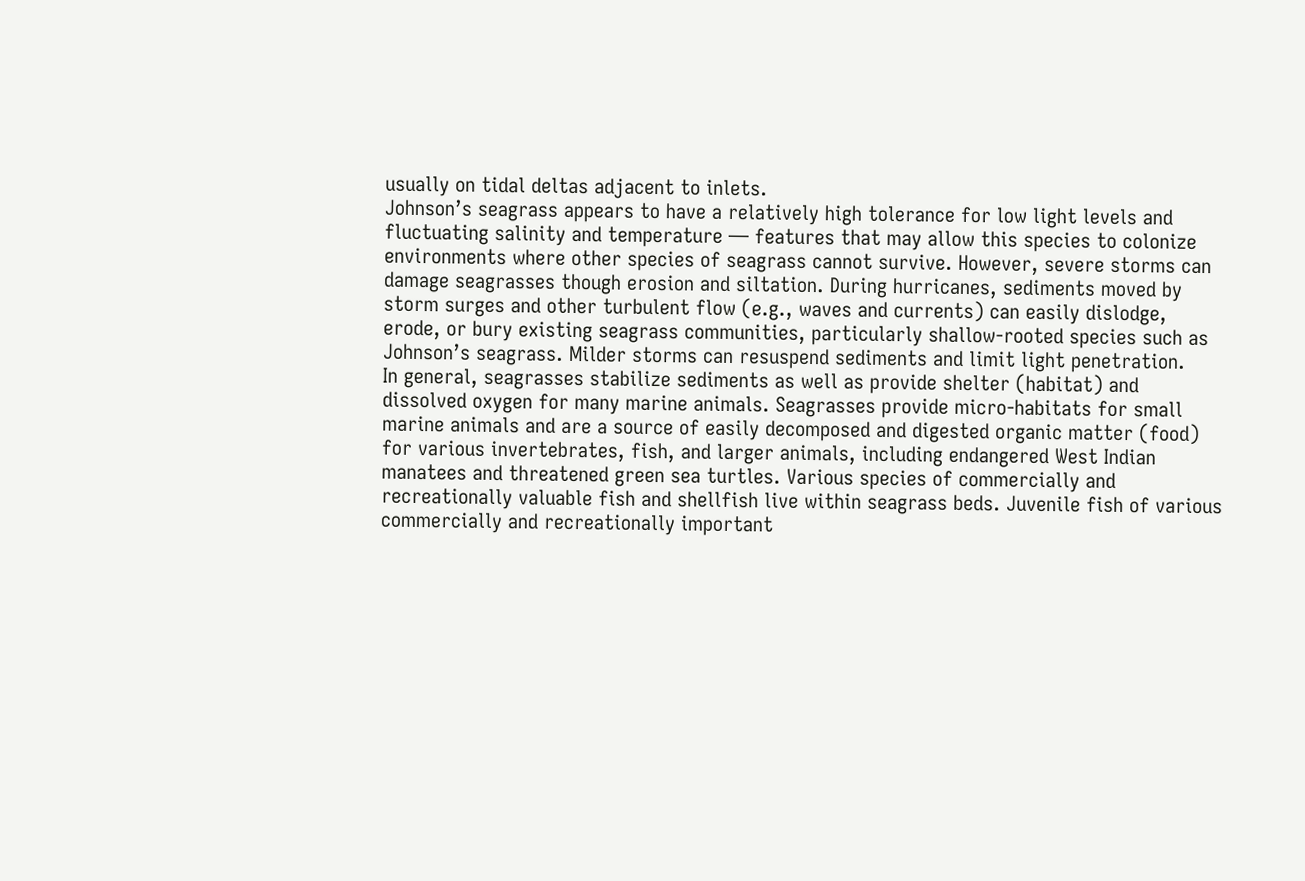usually on tidal deltas adjacent to inlets.
Johnson’s seagrass appears to have a relatively high tolerance for low light levels and
fluctuating salinity and temperature — features that may allow this species to colonize
environments where other species of seagrass cannot survive. However, severe storms can
damage seagrasses though erosion and siltation. During hurricanes, sediments moved by
storm surges and other turbulent flow (e.g., waves and currents) can easily dislodge,
erode, or bury existing seagrass communities, particularly shallow-rooted species such as
Johnson’s seagrass. Milder storms can resuspend sediments and limit light penetration.
In general, seagrasses stabilize sediments as well as provide shelter (habitat) and
dissolved oxygen for many marine animals. Seagrasses provide micro-habitats for small
marine animals and are a source of easily decomposed and digested organic matter (food)
for various invertebrates, fish, and larger animals, including endangered West Indian
manatees and threatened green sea turtles. Various species of commercially and
recreationally valuable fish and shellfish live within seagrass beds. Juvenile fish of various
commercially and recreationally important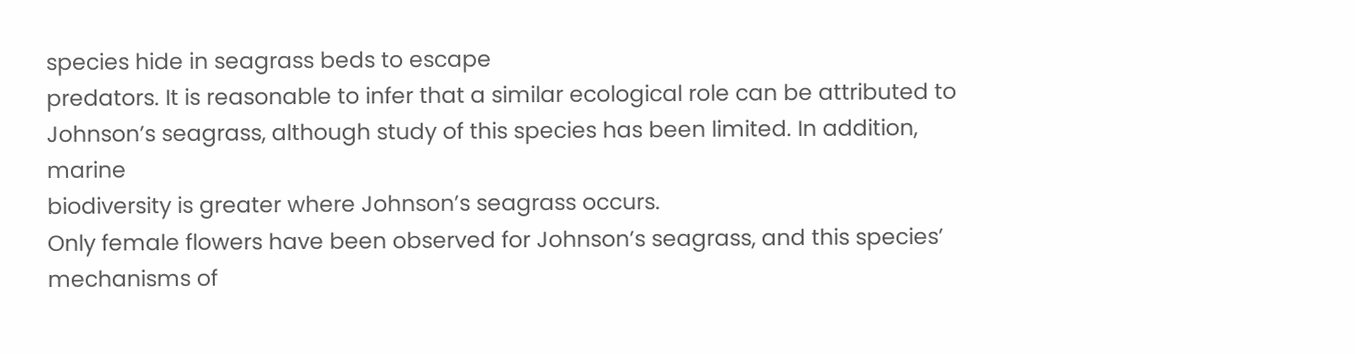species hide in seagrass beds to escape
predators. It is reasonable to infer that a similar ecological role can be attributed to
Johnson’s seagrass, although study of this species has been limited. In addition, marine
biodiversity is greater where Johnson’s seagrass occurs.
Only female flowers have been observed for Johnson’s seagrass, and this species’
mechanisms of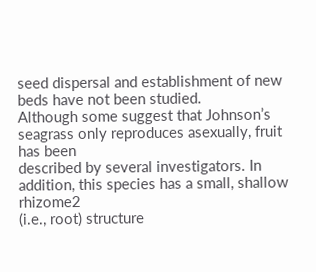seed dispersal and establishment of new beds have not been studied.
Although some suggest that Johnson’s seagrass only reproduces asexually, fruit has been
described by several investigators. In addition, this species has a small, shallow rhizome2
(i.e., root) structure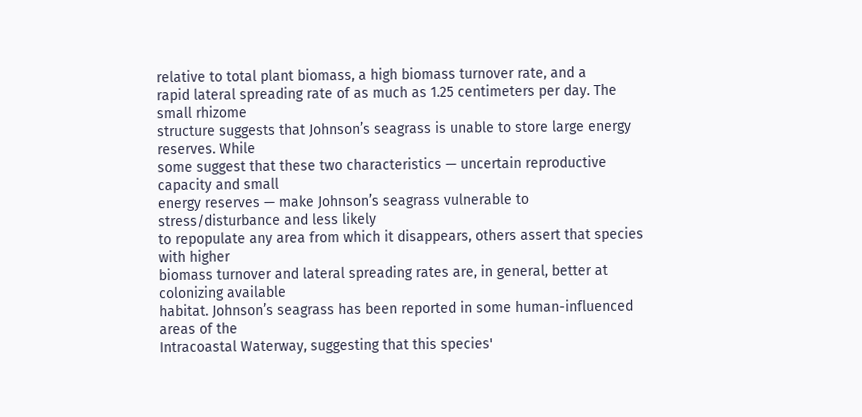relative to total plant biomass, a high biomass turnover rate, and a
rapid lateral spreading rate of as much as 1.25 centimeters per day. The small rhizome
structure suggests that Johnson’s seagrass is unable to store large energy reserves. While
some suggest that these two characteristics — uncertain reproductive capacity and small
energy reserves — make Johnson’s seagrass vulnerable to stress/disturbance and less likely
to repopulate any area from which it disappears, others assert that species with higher
biomass turnover and lateral spreading rates are, in general, better at colonizing available
habitat. Johnson’s seagrass has been reported in some human-influenced areas of the
Intracoastal Waterway, suggesting that this species'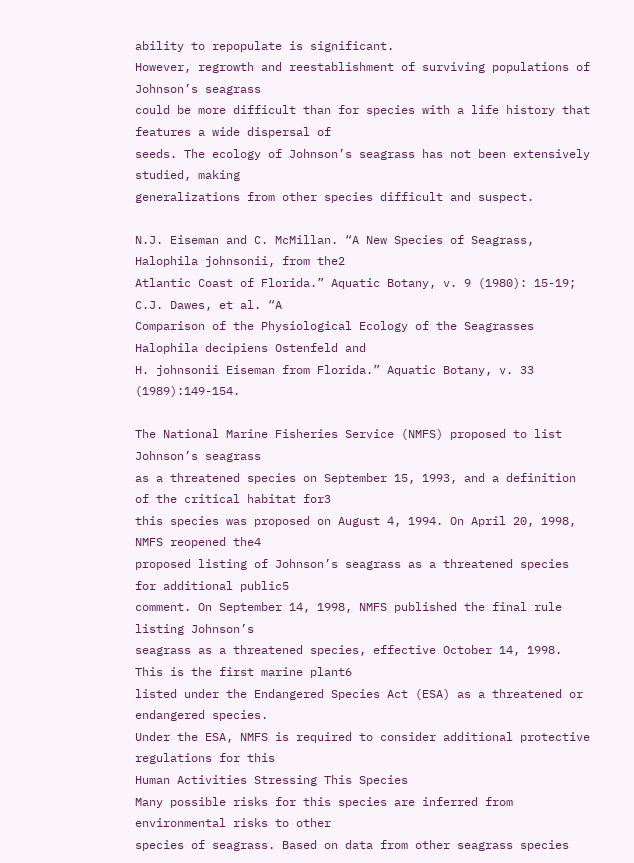ability to repopulate is significant.
However, regrowth and reestablishment of surviving populations of Johnson’s seagrass
could be more difficult than for species with a life history that features a wide dispersal of
seeds. The ecology of Johnson’s seagrass has not been extensively studied, making
generalizations from other species difficult and suspect.

N.J. Eiseman and C. McMillan. “A New Species of Seagrass, Halophila johnsonii, from the2
Atlantic Coast of Florida.” Aquatic Botany, v. 9 (1980): 15-19; C.J. Dawes, et al. “A
Comparison of the Physiological Ecology of the Seagrasses Halophila decipiens Ostenfeld and
H. johnsonii Eiseman from Florida.” Aquatic Botany, v. 33 (1989):149-154.

The National Marine Fisheries Service (NMFS) proposed to list Johnson’s seagrass
as a threatened species on September 15, 1993, and a definition of the critical habitat for3
this species was proposed on August 4, 1994. On April 20, 1998, NMFS reopened the4
proposed listing of Johnson’s seagrass as a threatened species for additional public5
comment. On September 14, 1998, NMFS published the final rule listing Johnson’s
seagrass as a threatened species, effective October 14, 1998. This is the first marine plant6
listed under the Endangered Species Act (ESA) as a threatened or endangered species.
Under the ESA, NMFS is required to consider additional protective regulations for this
Human Activities Stressing This Species
Many possible risks for this species are inferred from environmental risks to other
species of seagrass. Based on data from other seagrass species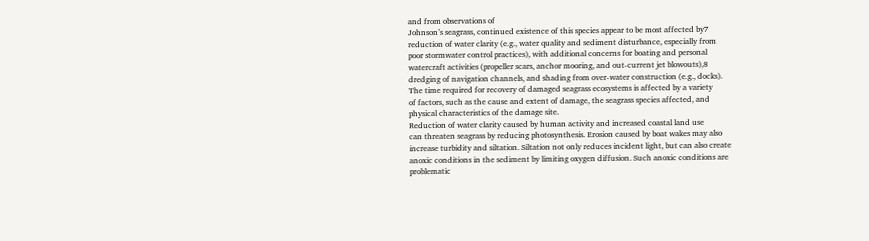and from observations of
Johnson’s seagrass, continued existence of this species appear to be most affected by7
reduction of water clarity (e.g., water quality and sediment disturbance, especially from
poor stormwater control practices), with additional concerns for boating and personal
watercraft activities (propeller scars, anchor mooring, and out-current jet blowouts),8
dredging of navigation channels, and shading from over-water construction (e.g., docks).
The time required for recovery of damaged seagrass ecosystems is affected by a variety
of factors, such as the cause and extent of damage, the seagrass species affected, and
physical characteristics of the damage site.
Reduction of water clarity caused by human activity and increased coastal land use
can threaten seagrass by reducing photosynthesis. Erosion caused by boat wakes may also
increase turbidity and siltation. Siltation not only reduces incident light, but can also create
anoxic conditions in the sediment by limiting oxygen diffusion. Such anoxic conditions are
problematic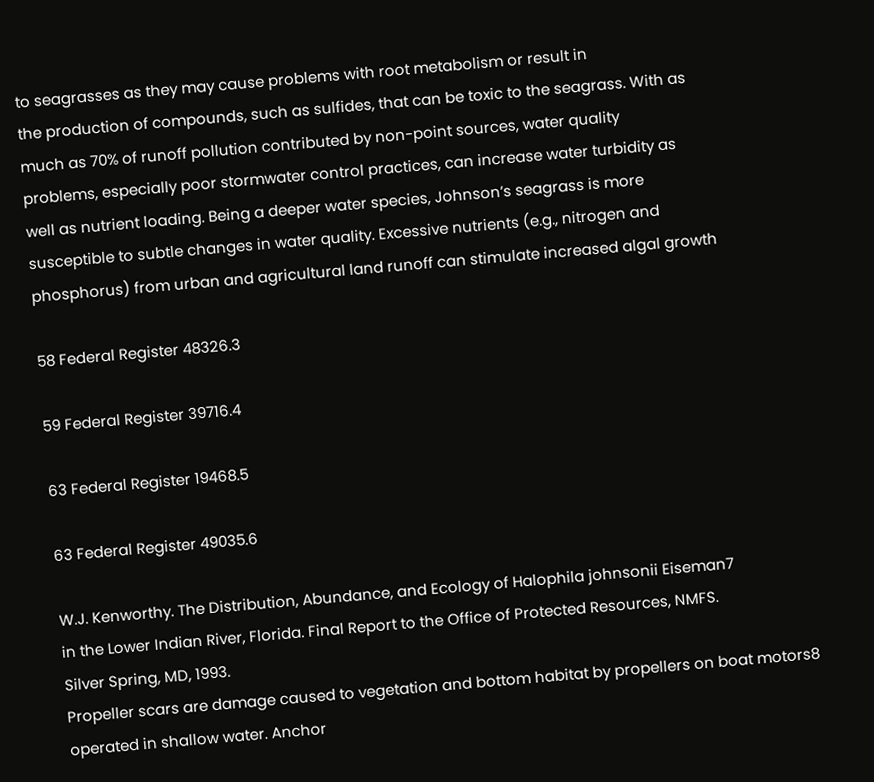to seagrasses as they may cause problems with root metabolism or result in
the production of compounds, such as sulfides, that can be toxic to the seagrass. With as
much as 70% of runoff pollution contributed by non-point sources, water quality
problems, especially poor stormwater control practices, can increase water turbidity as
well as nutrient loading. Being a deeper water species, Johnson’s seagrass is more
susceptible to subtle changes in water quality. Excessive nutrients (e.g., nitrogen and
phosphorus) from urban and agricultural land runoff can stimulate increased algal growth

58 Federal Register 48326.3

59 Federal Register 39716.4

63 Federal Register 19468.5

63 Federal Register 49035.6

W.J. Kenworthy. The Distribution, Abundance, and Ecology of Halophila johnsonii Eiseman7
in the Lower Indian River, Florida. Final Report to the Office of Protected Resources, NMFS.
Silver Spring, MD, 1993.
Propeller scars are damage caused to vegetation and bottom habitat by propellers on boat motors8
operated in shallow water. Anchor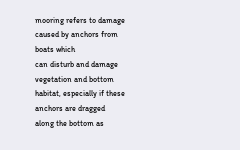mooring refers to damage caused by anchors from boats which
can disturb and damage vegetation and bottom habitat, especially if these anchors are dragged
along the bottom as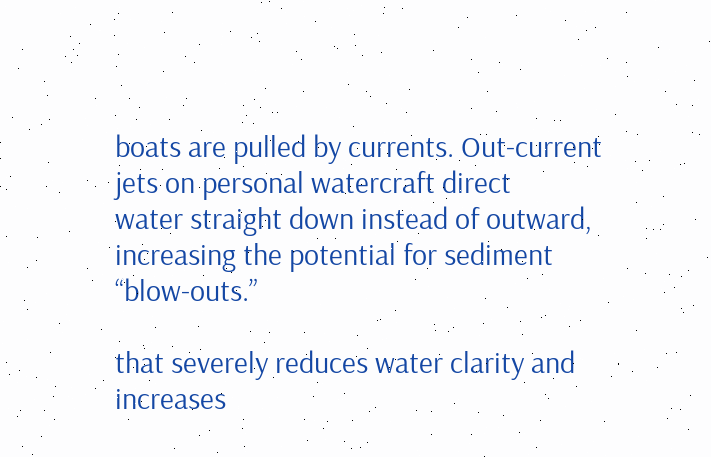boats are pulled by currents. Out-current jets on personal watercraft direct
water straight down instead of outward, increasing the potential for sediment “blow-outs.”

that severely reduces water clarity and increases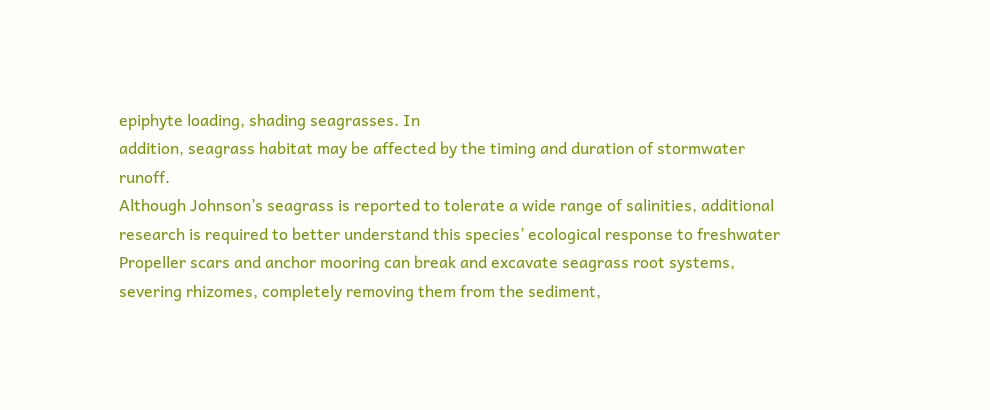epiphyte loading, shading seagrasses. In
addition, seagrass habitat may be affected by the timing and duration of stormwater runoff.
Although Johnson’s seagrass is reported to tolerate a wide range of salinities, additional
research is required to better understand this species’ ecological response to freshwater
Propeller scars and anchor mooring can break and excavate seagrass root systems,
severing rhizomes, completely removing them from the sediment,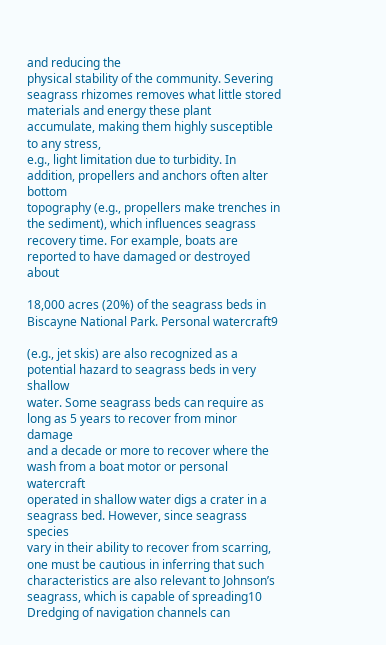and reducing the
physical stability of the community. Severing seagrass rhizomes removes what little stored
materials and energy these plant accumulate, making them highly susceptible to any stress,
e.g., light limitation due to turbidity. In addition, propellers and anchors often alter bottom
topography (e.g., propellers make trenches in the sediment), which influences seagrass
recovery time. For example, boats are reported to have damaged or destroyed about

18,000 acres (20%) of the seagrass beds in Biscayne National Park. Personal watercraft9

(e.g., jet skis) are also recognized as a potential hazard to seagrass beds in very shallow
water. Some seagrass beds can require as long as 5 years to recover from minor damage
and a decade or more to recover where the wash from a boat motor or personal watercraft
operated in shallow water digs a crater in a seagrass bed. However, since seagrass species
vary in their ability to recover from scarring, one must be cautious in inferring that such
characteristics are also relevant to Johnson’s seagrass, which is capable of spreading10
Dredging of navigation channels can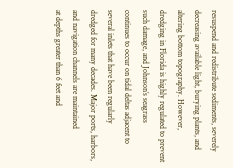resuspend and redistribute sediments, severely
decreasing available light, burying plants, and altering bottom topography. However,
dredging in Florida is highly regulated to prevent such damage, and Johnson’s seagrass
continues to occur on tidal deltas adjacent to several inlets that have been regularly
dredged for many decades. Major ports, harbors, and navigation channels are maintained
at depths greater than 6 feet and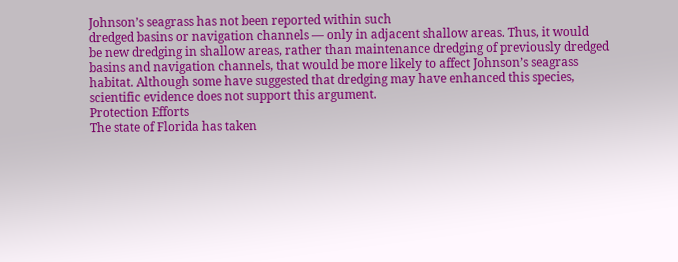Johnson’s seagrass has not been reported within such
dredged basins or navigation channels — only in adjacent shallow areas. Thus, it would
be new dredging in shallow areas, rather than maintenance dredging of previously dredged
basins and navigation channels, that would be more likely to affect Johnson’s seagrass
habitat. Although some have suggested that dredging may have enhanced this species,
scientific evidence does not support this argument.
Protection Efforts
The state of Florida has taken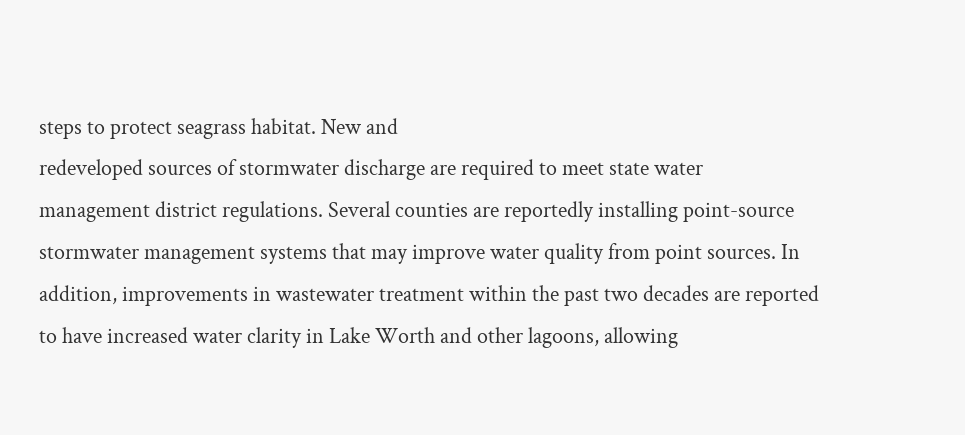steps to protect seagrass habitat. New and
redeveloped sources of stormwater discharge are required to meet state water
management district regulations. Several counties are reportedly installing point-source
stormwater management systems that may improve water quality from point sources. In
addition, improvements in wastewater treatment within the past two decades are reported
to have increased water clarity in Lake Worth and other lagoons, allowing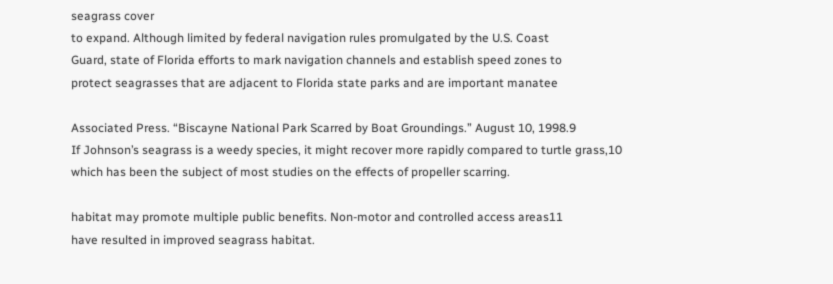seagrass cover
to expand. Although limited by federal navigation rules promulgated by the U.S. Coast
Guard, state of Florida efforts to mark navigation channels and establish speed zones to
protect seagrasses that are adjacent to Florida state parks and are important manatee

Associated Press. “Biscayne National Park Scarred by Boat Groundings.” August 10, 1998.9
If Johnson’s seagrass is a weedy species, it might recover more rapidly compared to turtle grass,10
which has been the subject of most studies on the effects of propeller scarring.

habitat may promote multiple public benefits. Non-motor and controlled access areas11
have resulted in improved seagrass habitat.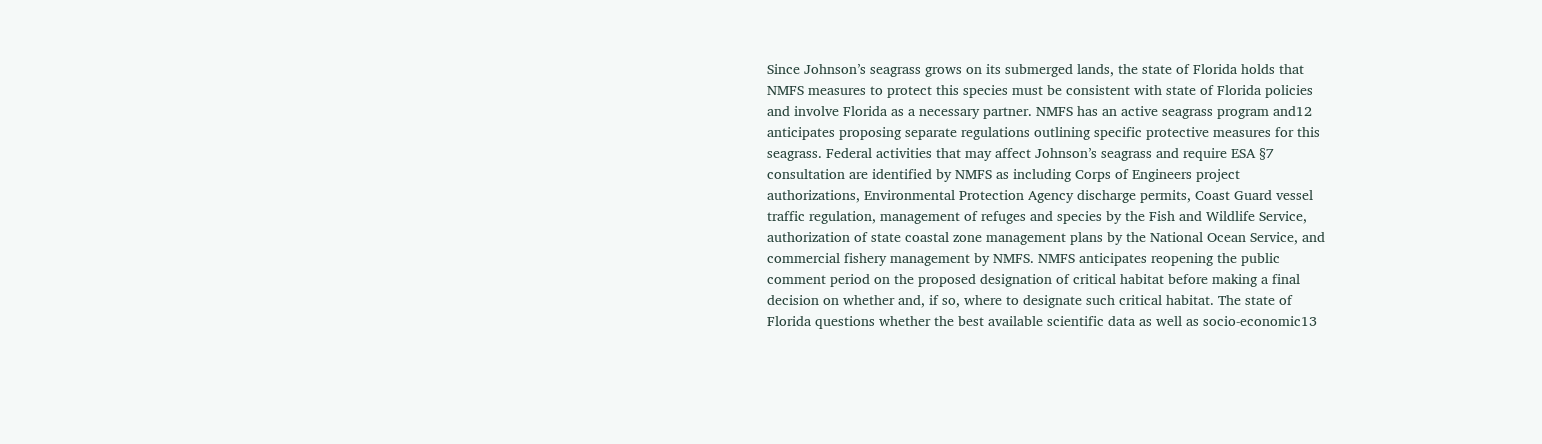Since Johnson’s seagrass grows on its submerged lands, the state of Florida holds that
NMFS measures to protect this species must be consistent with state of Florida policies
and involve Florida as a necessary partner. NMFS has an active seagrass program and12
anticipates proposing separate regulations outlining specific protective measures for this
seagrass. Federal activities that may affect Johnson’s seagrass and require ESA §7
consultation are identified by NMFS as including Corps of Engineers project
authorizations, Environmental Protection Agency discharge permits, Coast Guard vessel
traffic regulation, management of refuges and species by the Fish and Wildlife Service,
authorization of state coastal zone management plans by the National Ocean Service, and
commercial fishery management by NMFS. NMFS anticipates reopening the public
comment period on the proposed designation of critical habitat before making a final
decision on whether and, if so, where to designate such critical habitat. The state of
Florida questions whether the best available scientific data as well as socio-economic13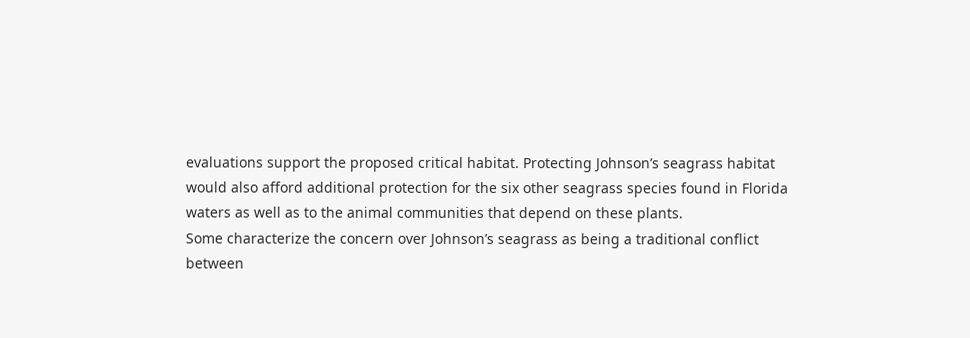evaluations support the proposed critical habitat. Protecting Johnson’s seagrass habitat
would also afford additional protection for the six other seagrass species found in Florida
waters as well as to the animal communities that depend on these plants.
Some characterize the concern over Johnson’s seagrass as being a traditional conflict
between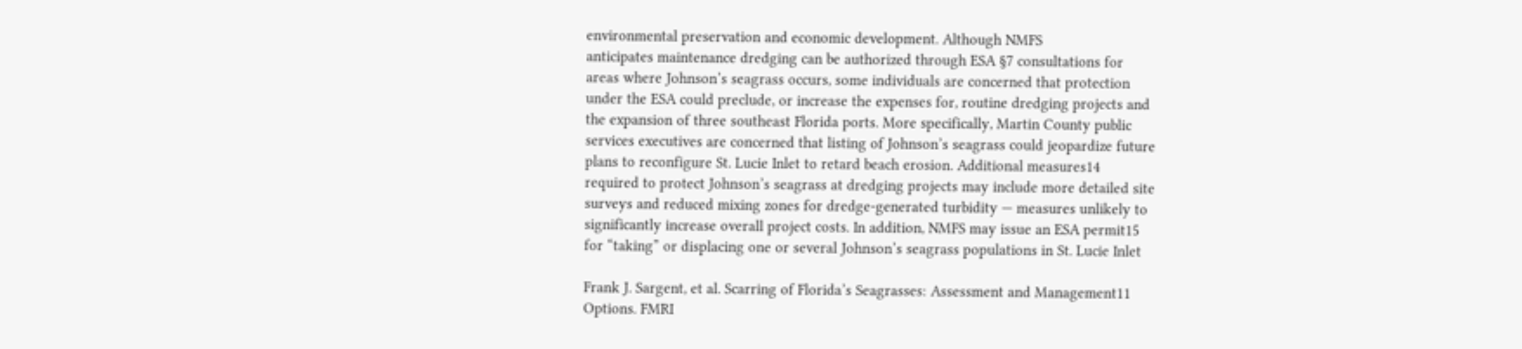environmental preservation and economic development. Although NMFS
anticipates maintenance dredging can be authorized through ESA §7 consultations for
areas where Johnson’s seagrass occurs, some individuals are concerned that protection
under the ESA could preclude, or increase the expenses for, routine dredging projects and
the expansion of three southeast Florida ports. More specifically, Martin County public
services executives are concerned that listing of Johnson’s seagrass could jeopardize future
plans to reconfigure St. Lucie Inlet to retard beach erosion. Additional measures14
required to protect Johnson’s seagrass at dredging projects may include more detailed site
surveys and reduced mixing zones for dredge-generated turbidity — measures unlikely to
significantly increase overall project costs. In addition, NMFS may issue an ESA permit15
for “taking” or displacing one or several Johnson’s seagrass populations in St. Lucie Inlet

Frank J. Sargent, et al. Scarring of Florida’s Seagrasses: Assessment and Management11
Options. FMRI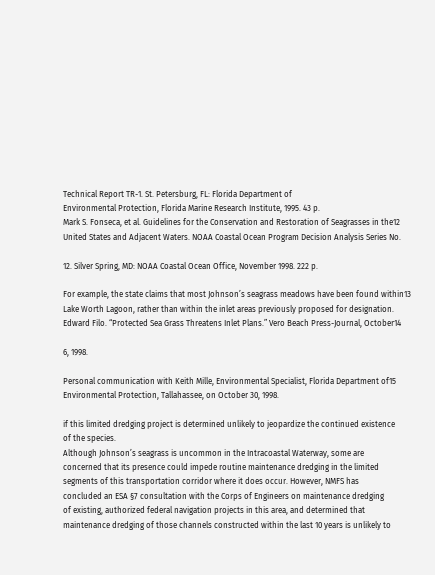Technical Report TR-1. St. Petersburg, FL: Florida Department of
Environmental Protection, Florida Marine Research Institute, 1995. 43 p.
Mark S. Fonseca, et al. Guidelines for the Conservation and Restoration of Seagrasses in the12
United States and Adjacent Waters. NOAA Coastal Ocean Program Decision Analysis Series No.

12. Silver Spring, MD: NOAA Coastal Ocean Office, November 1998. 222 p.

For example, the state claims that most Johnson’s seagrass meadows have been found within13
Lake Worth Lagoon, rather than within the inlet areas previously proposed for designation.
Edward Filo. “Protected Sea Grass Threatens Inlet Plans.” Vero Beach Press-Journal, October14

6, 1998.

Personal communication with Keith Mille, Environmental Specialist, Florida Department of15
Environmental Protection, Tallahassee, on October 30, 1998.

if this limited dredging project is determined unlikely to jeopardize the continued existence
of the species.
Although Johnson’s seagrass is uncommon in the Intracoastal Waterway, some are
concerned that its presence could impede routine maintenance dredging in the limited
segments of this transportation corridor where it does occur. However, NMFS has
concluded an ESA §7 consultation with the Corps of Engineers on maintenance dredging
of existing, authorized federal navigation projects in this area, and determined that
maintenance dredging of those channels constructed within the last 10 years is unlikely to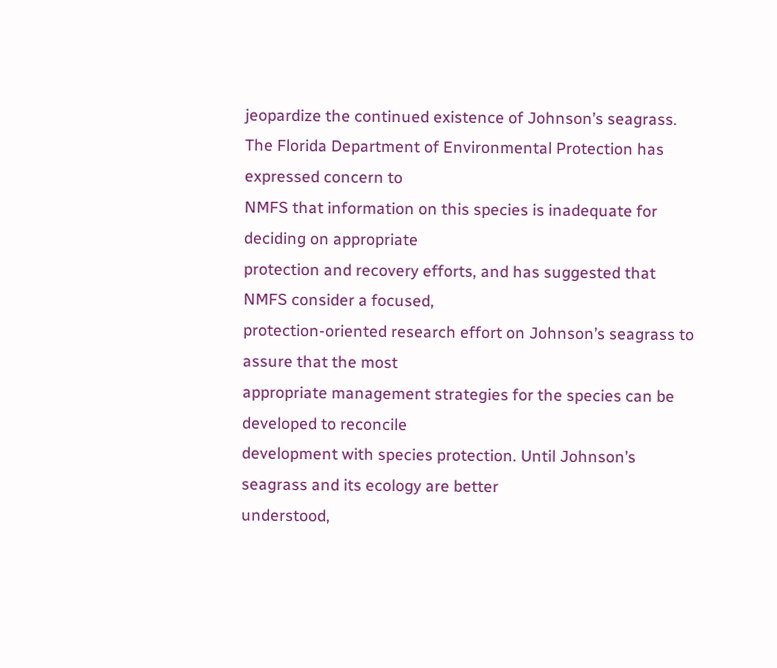jeopardize the continued existence of Johnson’s seagrass.
The Florida Department of Environmental Protection has expressed concern to
NMFS that information on this species is inadequate for deciding on appropriate
protection and recovery efforts, and has suggested that NMFS consider a focused,
protection-oriented research effort on Johnson’s seagrass to assure that the most
appropriate management strategies for the species can be developed to reconcile
development with species protection. Until Johnson’s seagrass and its ecology are better
understood,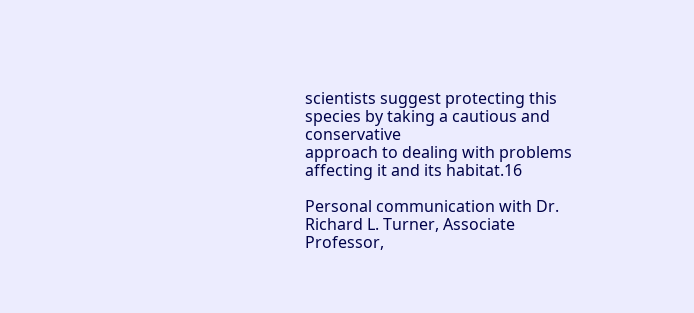scientists suggest protecting this species by taking a cautious and conservative
approach to dealing with problems affecting it and its habitat.16

Personal communication with Dr. Richard L. Turner, Associate Professor,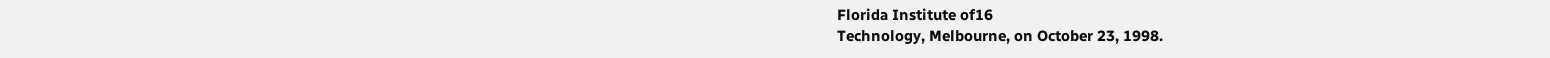Florida Institute of16
Technology, Melbourne, on October 23, 1998.